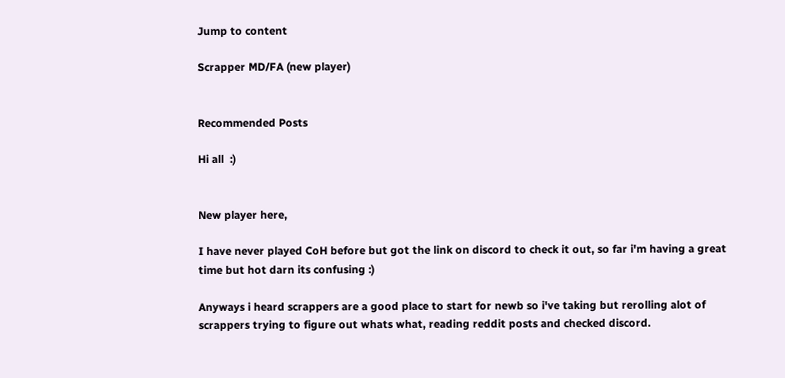Jump to content

Scrapper MD/FA (new player)


Recommended Posts

Hi all  :)


New player here,

I have never played CoH before but got the link on discord to check it out, so far i'm having a great time but hot darn its confusing :)

Anyways i heard scrappers are a good place to start for newb so i've taking but rerolling alot of scrappers trying to figure out whats what, reading reddit posts and checked discord.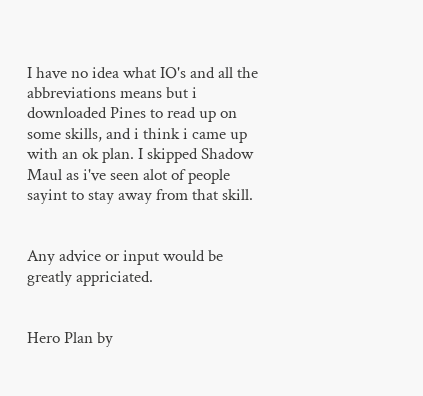I have no idea what IO's and all the abbreviations means but i downloaded Pines to read up on some skills, and i think i came up with an ok plan. I skipped Shadow Maul as i've seen alot of people sayint to stay away from that skill.


Any advice or input would be greatly appriciated.


Hero Plan by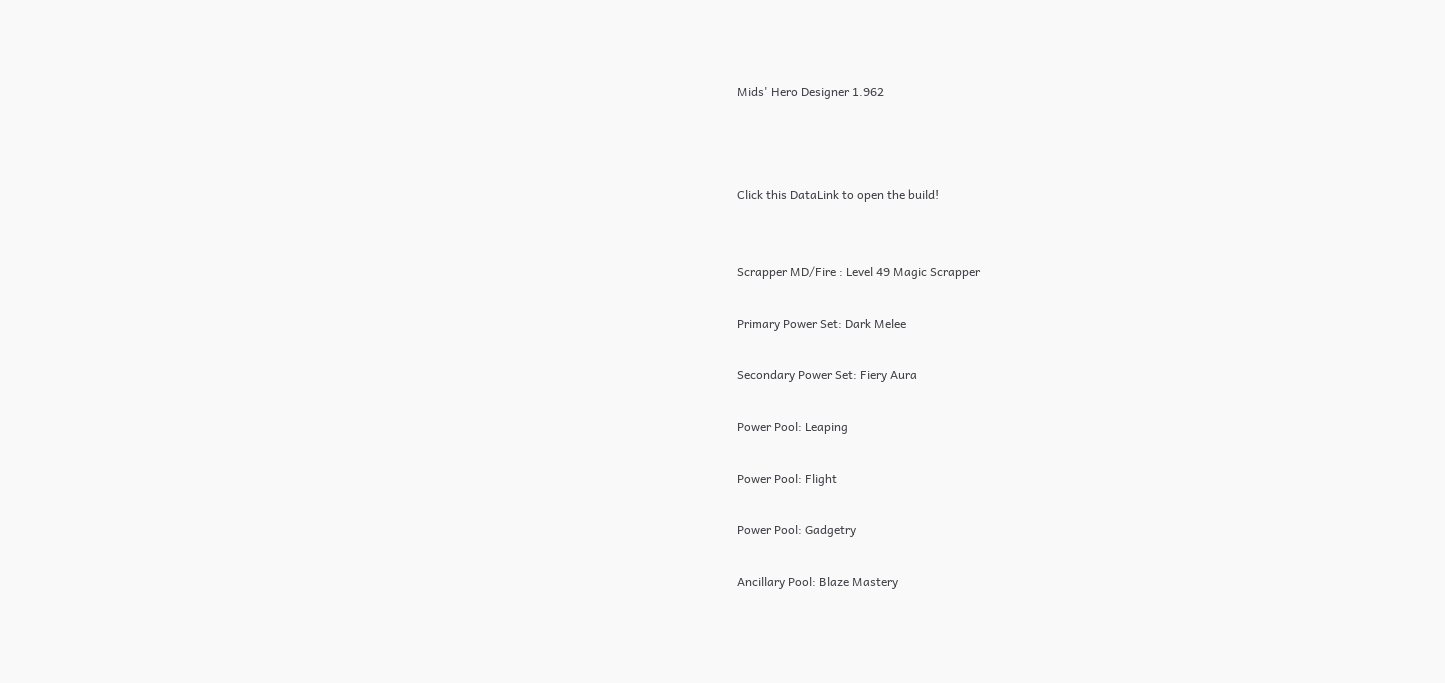Mids' Hero Designer 1.962



Click this DataLink to open the build!


Scrapper MD/Fire : Level 49 Magic Scrapper

Primary Power Set: Dark Melee

Secondary Power Set: Fiery Aura

Power Pool: Leaping

Power Pool: Flight

Power Pool: Gadgetry

Ancillary Pool: Blaze Mastery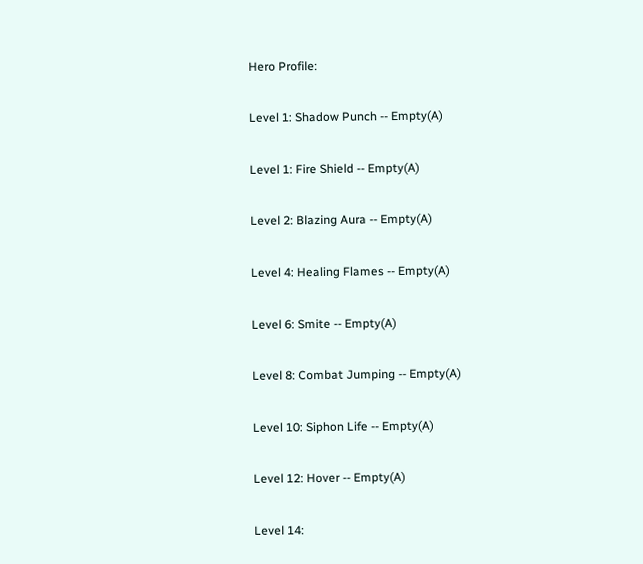Hero Profile:

Level 1: Shadow Punch -- Empty(A)

Level 1: Fire Shield -- Empty(A)

Level 2: Blazing Aura -- Empty(A)

Level 4: Healing Flames -- Empty(A)

Level 6: Smite -- Empty(A)

Level 8: Combat Jumping -- Empty(A)

Level 10: Siphon Life -- Empty(A)

Level 12: Hover -- Empty(A)

Level 14: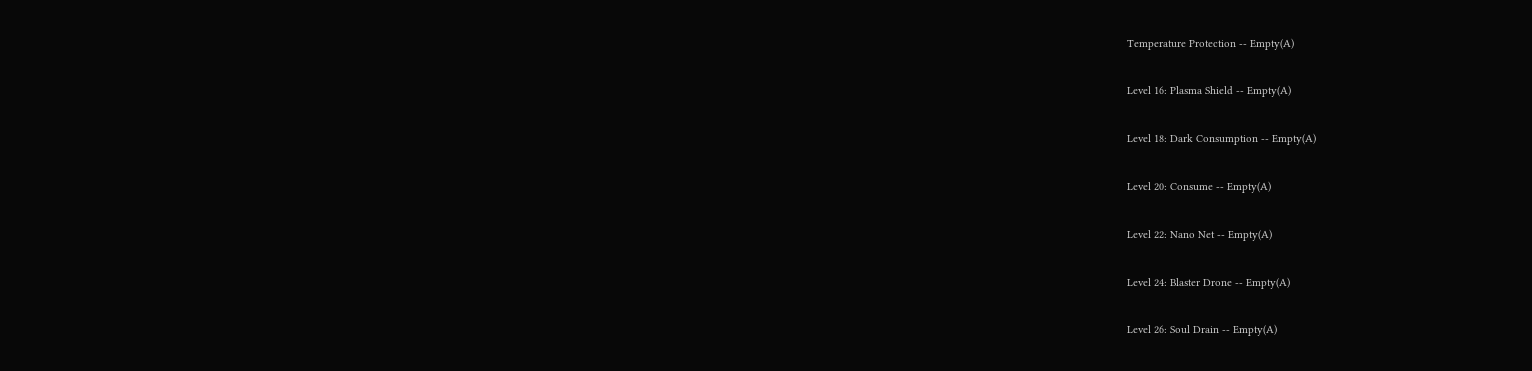Temperature Protection -- Empty(A)

Level 16: Plasma Shield -- Empty(A)

Level 18: Dark Consumption -- Empty(A)

Level 20: Consume -- Empty(A)

Level 22: Nano Net -- Empty(A)

Level 24: Blaster Drone -- Empty(A)

Level 26: Soul Drain -- Empty(A)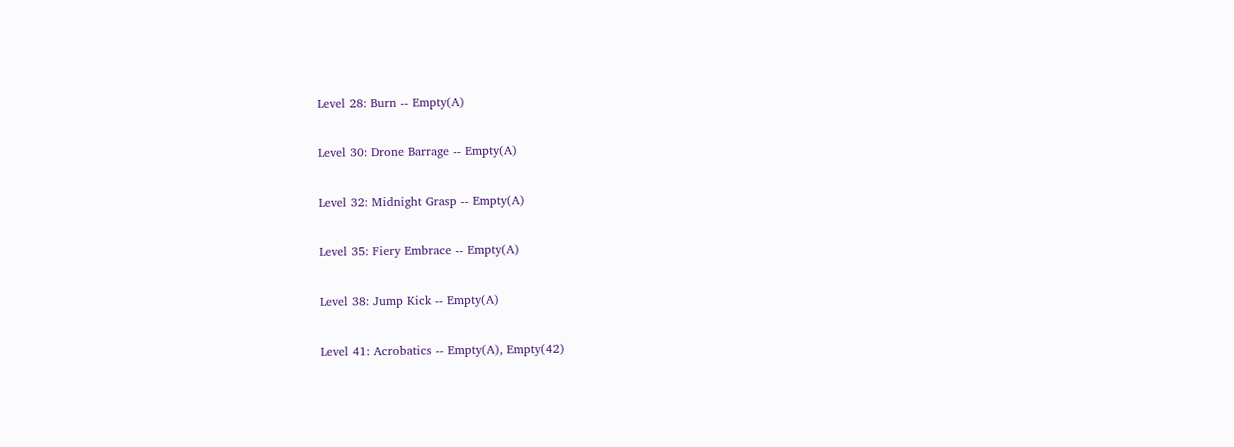Level 28: Burn -- Empty(A)

Level 30: Drone Barrage -- Empty(A)

Level 32: Midnight Grasp -- Empty(A)

Level 35: Fiery Embrace -- Empty(A)

Level 38: Jump Kick -- Empty(A)

Level 41: Acrobatics -- Empty(A), Empty(42)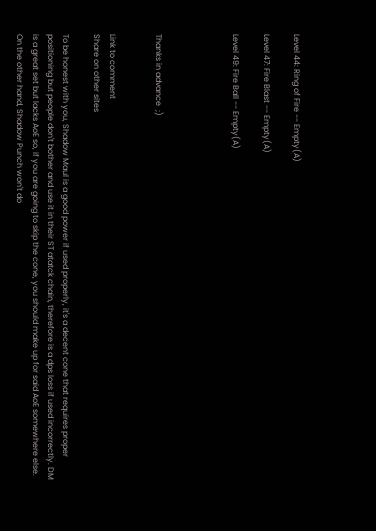Level 44: Ring of Fire -- Empty(A)

Level 47: Fire Blast -- Empty(A)

Level 49: Fire Ball -- Empty(A)




Thanks in advance  ;)


Link to comment
Share on other sites

To be honest with you, Shadow Maul is a good power if used properly, it's a decent cone that requires proper positioning but people don't bother and use it in their ST atatck chain, therefore is a dps loss if used incorrectly. DM is a great set but lacks AoE so, if you are going to skip the cone, you should make up for said AoE somewhere else. On the other hand, Shadow Punch won't do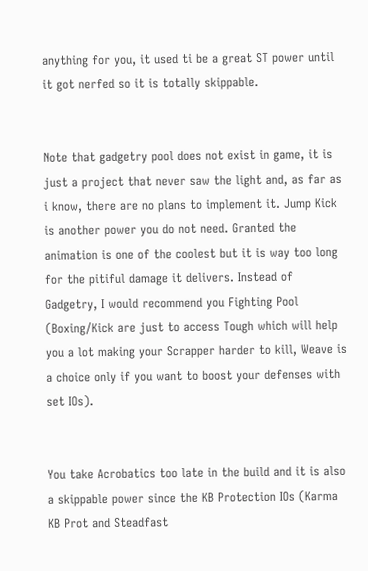anything for you, it used ti be a great ST power until it got nerfed so it is totally skippable.


Note that gadgetry pool does not exist in game, it is just a project that never saw the light and, as far as i know, there are no plans to implement it. Jump Kick is another power you do not need. Granted the animation is one of the coolest but it is way too long for the pitiful damage it delivers. Instead of Gadgetry, I would recommend you Fighting Pool (Boxing/Kick are just to access Tough which will help you a lot making your Scrapper harder to kill, Weave is a choice only if you want to boost your defenses with set IOs).


You take Acrobatics too late in the build and it is also a skippable power since the KB Protection IOs (Karma KB Prot and Steadfast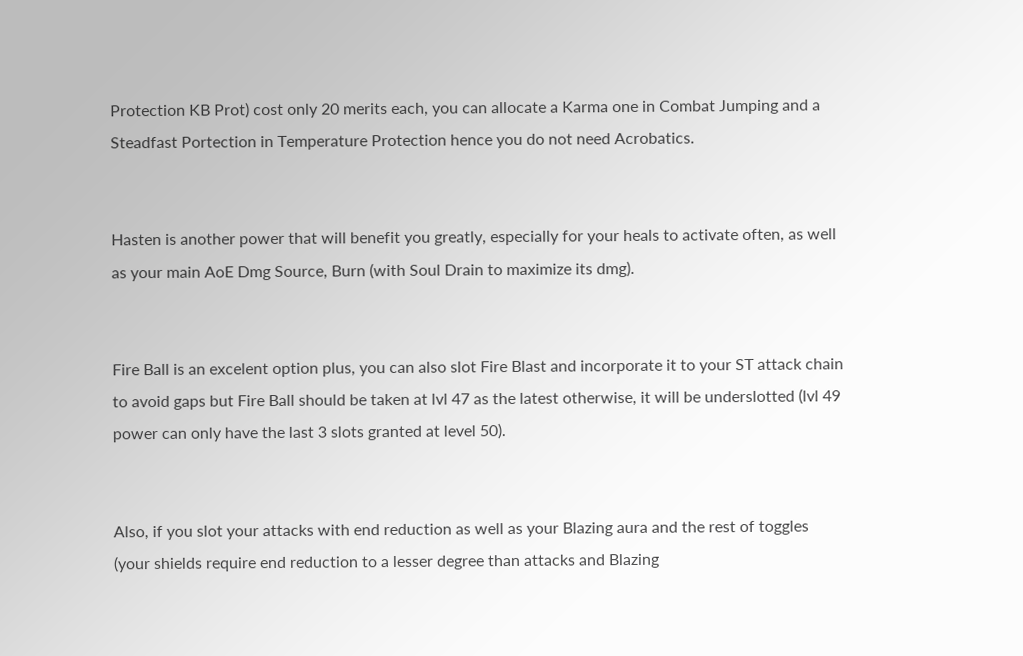Protection KB Prot) cost only 20 merits each, you can allocate a Karma one in Combat Jumping and a Steadfast Portection in Temperature Protection hence you do not need Acrobatics.


Hasten is another power that will benefit you greatly, especially for your heals to activate often, as well as your main AoE Dmg Source, Burn (with Soul Drain to maximize its dmg).


Fire Ball is an excelent option plus, you can also slot Fire Blast and incorporate it to your ST attack chain to avoid gaps but Fire Ball should be taken at lvl 47 as the latest otherwise, it will be underslotted (lvl 49 power can only have the last 3 slots granted at level 50).


Also, if you slot your attacks with end reduction as well as your Blazing aura and the rest of toggles (your shields require end reduction to a lesser degree than attacks and Blazing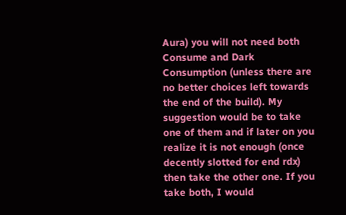Aura) you will not need both Consume and Dark Consumption (unless there are no better choices left towards the end of the build). My suggestion would be to take one of them and if later on you realize it is not enough (once decently slotted for end rdx) then take the other one. If you take both, I would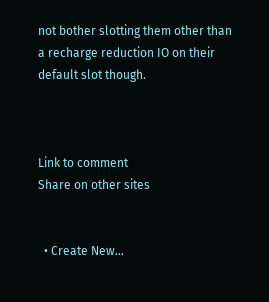not bother slotting them other than a recharge reduction IO on their default slot though.



Link to comment
Share on other sites


  • Create New...